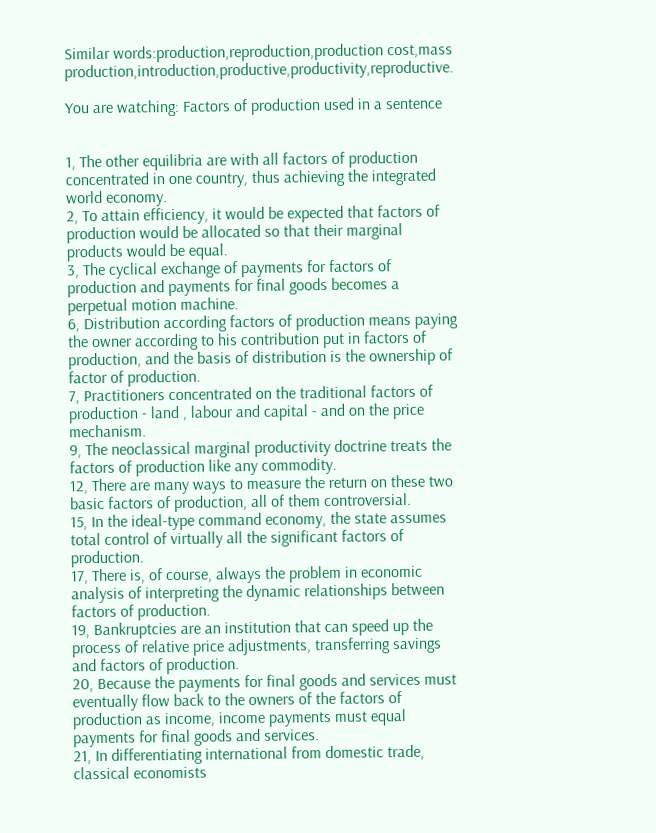Similar words:production,reproduction,production cost,mass production,introduction,productive,productivity,reproductive.

You are watching: Factors of production used in a sentence


1, The other equilibria are with all factors of production concentrated in one country, thus achieving the integrated world economy.
2, To attain efficiency, it would be expected that factors of production would be allocated so that their marginal products would be equal.
3, The cyclical exchange of payments for factors of production and payments for final goods becomes a perpetual motion machine.
6, Distribution according factors of production means paying the owner according to his contribution put in factors of production, and the basis of distribution is the ownership of factor of production.
7, Practitioners concentrated on the traditional factors of production - land , labour and capital - and on the price mechanism.
9, The neoclassical marginal productivity doctrine treats the factors of production like any commodity.
12, There are many ways to measure the return on these two basic factors of production, all of them controversial.
15, In the ideal-type command economy, the state assumes total control of virtually all the significant factors of production.
17, There is, of course, always the problem in economic analysis of interpreting the dynamic relationships between factors of production.
19, Bankruptcies are an institution that can speed up the process of relative price adjustments, transferring savings and factors of production.
20, Because the payments for final goods and services must eventually flow back to the owners of the factors of production as income, income payments must equal payments for final goods and services.
21, In differentiating international from domestic trade, classical economists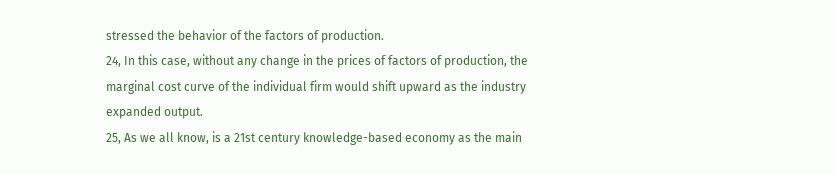stressed the behavior of the factors of production.
24, In this case, without any change in the prices of factors of production, the marginal cost curve of the individual firm would shift upward as the industry expanded output.
25, As we all know, is a 21st century knowledge-based economy as the main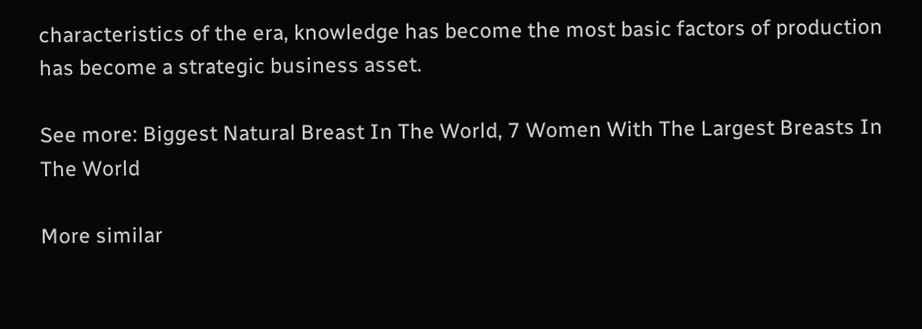characteristics of the era, knowledge has become the most basic factors of production has become a strategic business asset.

See more: Biggest Natural Breast In The World, 7 Women With The Largest Breasts In The World

More similar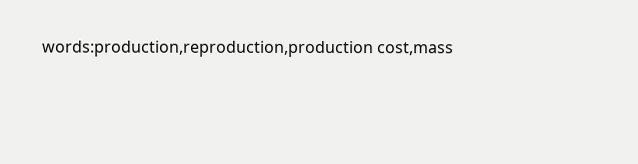words:production,reproduction,production cost,mass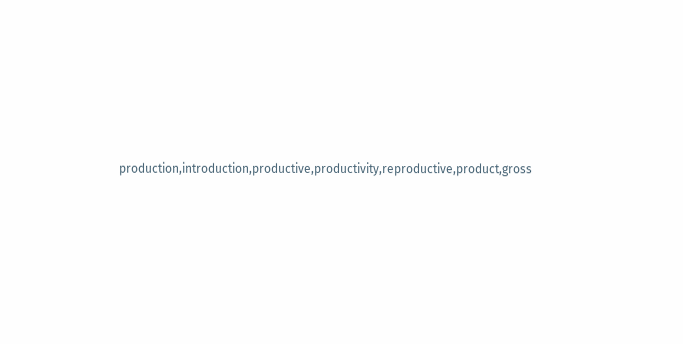production,introduction,productive,productivity,reproductive,product,gross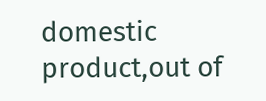domestic product,out of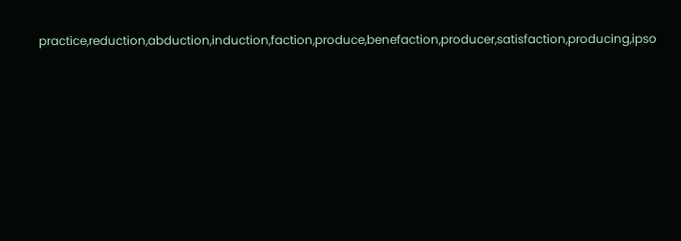practice,reduction,abduction,induction,faction,produce,benefaction,producer,satisfaction,producing,ipso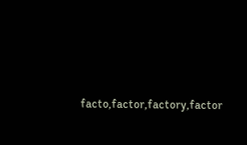facto,factor,factory,factor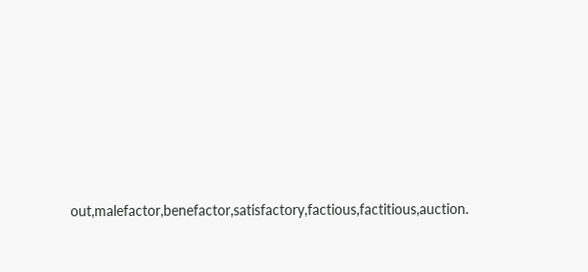out,malefactor,benefactor,satisfactory,factious,factitious,auction.